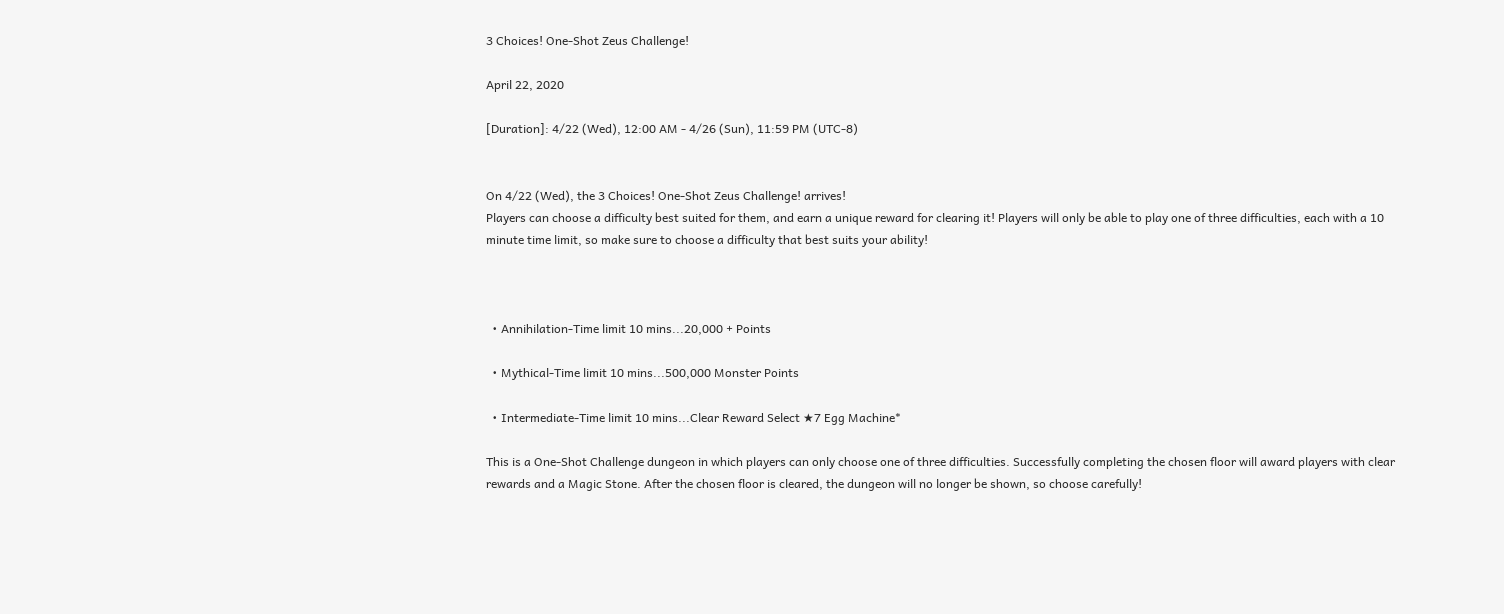3 Choices! One-Shot Zeus Challenge!

April 22, 2020

[Duration]: 4/22 (Wed), 12:00 AM - 4/26 (Sun), 11:59 PM (UTC-8)


On 4/22 (Wed), the 3 Choices! One-Shot Zeus Challenge! arrives!
Players can choose a difficulty best suited for them, and earn a unique reward for clearing it! Players will only be able to play one of three difficulties, each with a 10 minute time limit, so make sure to choose a difficulty that best suits your ability!



  • Annihilation-Time limit 10 mins...20,000 + Points

  • Mythical-Time limit 10 mins...500,000 Monster Points

  • Intermediate-Time limit 10 mins...Clear Reward Select ★7 Egg Machine*

This is a One-Shot Challenge dungeon in which players can only choose one of three difficulties. Successfully completing the chosen floor will award players with clear rewards and a Magic Stone. After the chosen floor is cleared, the dungeon will no longer be shown, so choose carefully!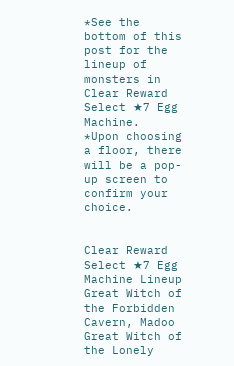*See the bottom of this post for the lineup of monsters in Clear Reward Select ★7 Egg Machine.
*Upon choosing a floor, there will be a pop-up screen to confirm your choice.


Clear Reward Select ★7 Egg Machine Lineup
Great Witch of the Forbidden Cavern, Madoo
Great Witch of the Lonely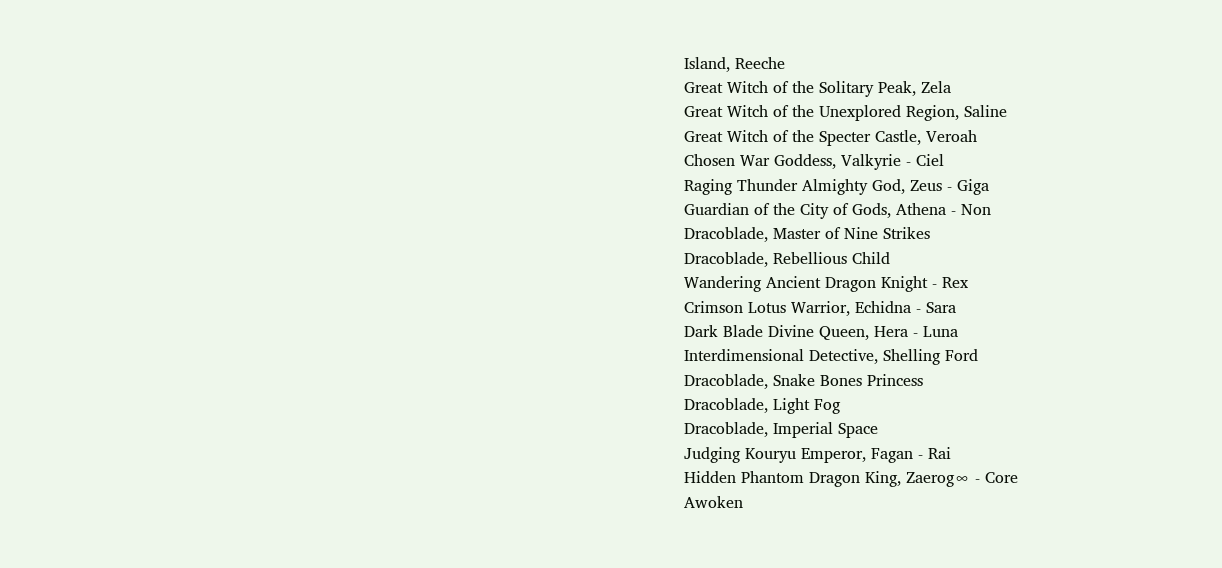Island, Reeche
Great Witch of the Solitary Peak, Zela
Great Witch of the Unexplored Region, Saline
Great Witch of the Specter Castle, Veroah
Chosen War Goddess, Valkyrie - Ciel
Raging Thunder Almighty God, Zeus - Giga
Guardian of the City of Gods, Athena - Non
Dracoblade, Master of Nine Strikes
Dracoblade, Rebellious Child
Wandering Ancient Dragon Knight - Rex
Crimson Lotus Warrior, Echidna - Sara
Dark Blade Divine Queen, Hera - Luna
Interdimensional Detective, Shelling Ford
Dracoblade, Snake Bones Princess
Dracoblade, Light Fog
Dracoblade, Imperial Space
Judging Kouryu Emperor, Fagan - Rai
Hidden Phantom Dragon King, Zaerog∞ - Core
Awoken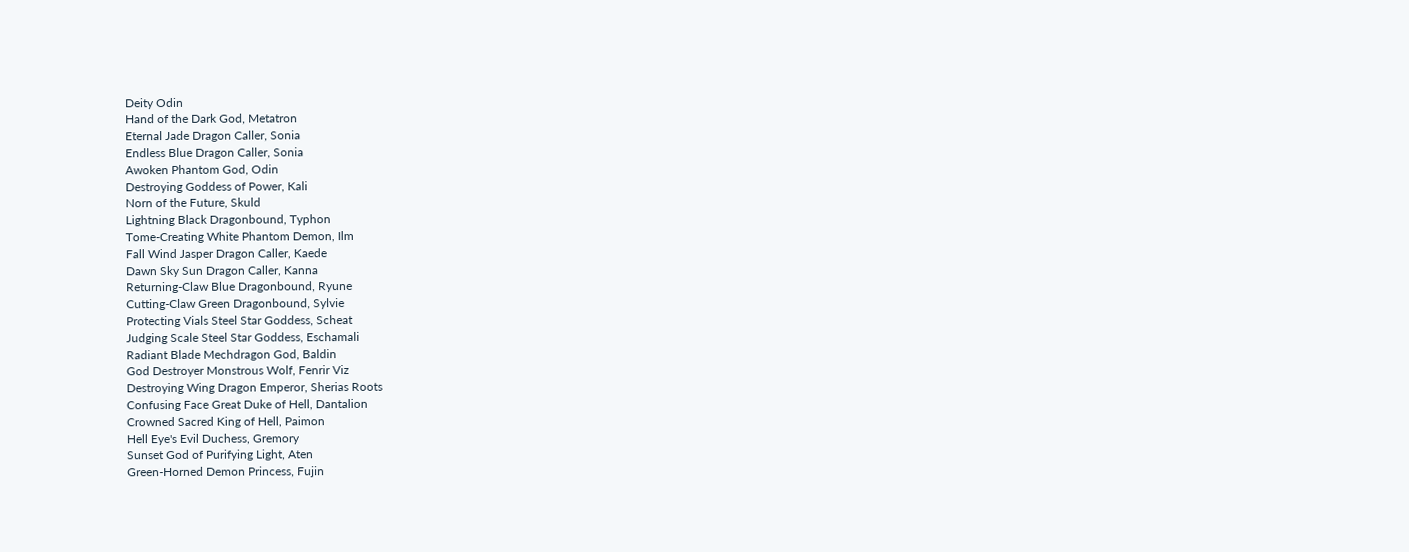Deity Odin
Hand of the Dark God, Metatron
Eternal Jade Dragon Caller, Sonia
Endless Blue Dragon Caller, Sonia
Awoken Phantom God, Odin
Destroying Goddess of Power, Kali
Norn of the Future, Skuld
Lightning Black Dragonbound, Typhon
Tome-Creating White Phantom Demon, Ilm
Fall Wind Jasper Dragon Caller, Kaede
Dawn Sky Sun Dragon Caller, Kanna
Returning-Claw Blue Dragonbound, Ryune
Cutting-Claw Green Dragonbound, Sylvie
Protecting Vials Steel Star Goddess, Scheat
Judging Scale Steel Star Goddess, Eschamali
Radiant Blade Mechdragon God, Baldin
God Destroyer Monstrous Wolf, Fenrir Viz
Destroying Wing Dragon Emperor, Sherias Roots
Confusing Face Great Duke of Hell, Dantalion
Crowned Sacred King of Hell, Paimon
Hell Eye's Evil Duchess, Gremory
Sunset God of Purifying Light, Aten
Green-Horned Demon Princess, Fujin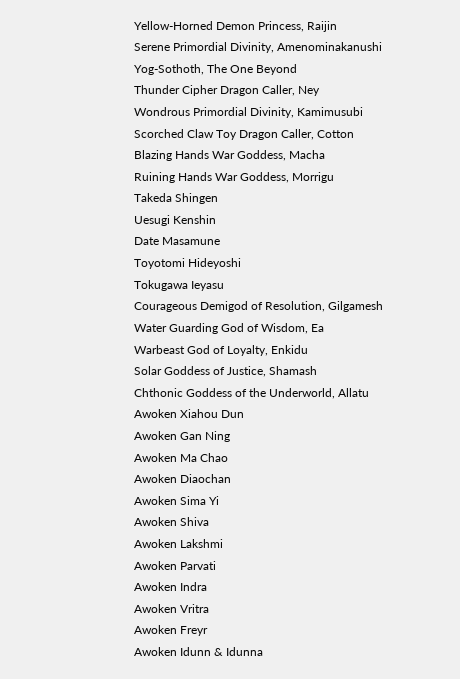Yellow-Horned Demon Princess, Raijin
Serene Primordial Divinity, Amenominakanushi
Yog-Sothoth, The One Beyond
Thunder Cipher Dragon Caller, Ney
Wondrous Primordial Divinity, Kamimusubi
Scorched Claw Toy Dragon Caller, Cotton
Blazing Hands War Goddess, Macha
Ruining Hands War Goddess, Morrigu
Takeda Shingen
Uesugi Kenshin
Date Masamune
Toyotomi Hideyoshi
Tokugawa Ieyasu
Courageous Demigod of Resolution, Gilgamesh
Water Guarding God of Wisdom, Ea
Warbeast God of Loyalty, Enkidu
Solar Goddess of Justice, Shamash
Chthonic Goddess of the Underworld, Allatu
Awoken Xiahou Dun
Awoken Gan Ning
Awoken Ma Chao
Awoken Diaochan
Awoken Sima Yi
Awoken Shiva
Awoken Lakshmi
Awoken Parvati
Awoken Indra
Awoken Vritra
Awoken Freyr
Awoken Idunn & Idunna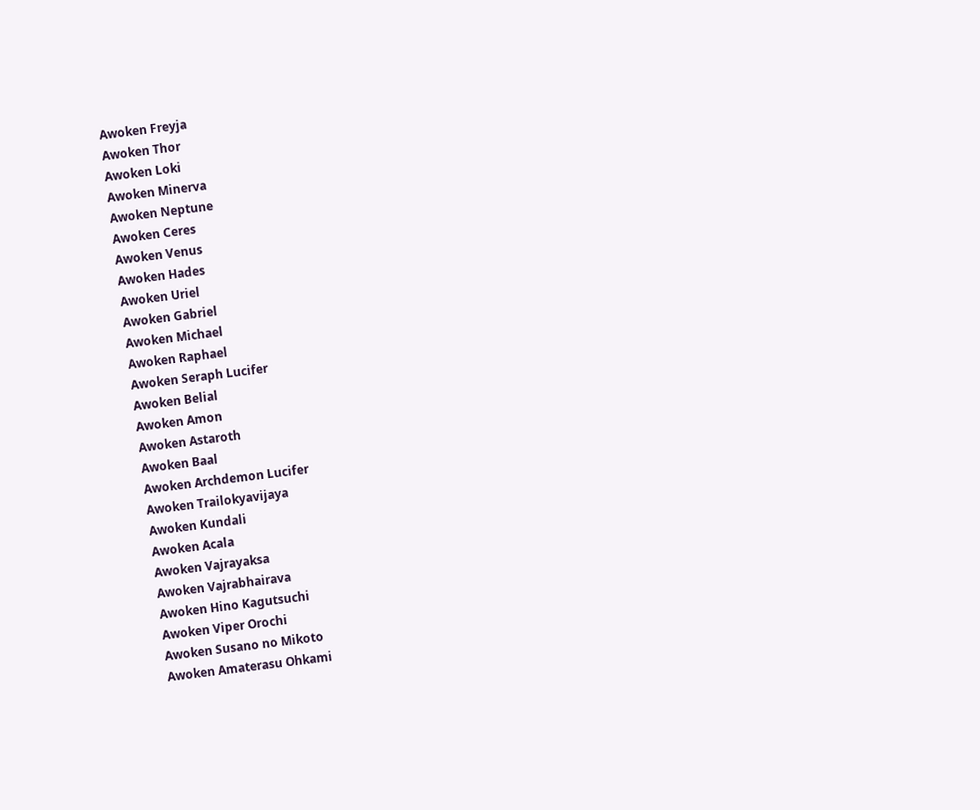Awoken Freyja
Awoken Thor
Awoken Loki
Awoken Minerva
Awoken Neptune
Awoken Ceres
Awoken Venus
Awoken Hades
Awoken Uriel
Awoken Gabriel
Awoken Michael
Awoken Raphael
Awoken Seraph Lucifer
Awoken Belial
Awoken Amon
Awoken Astaroth
Awoken Baal
Awoken Archdemon Lucifer
Awoken Trailokyavijaya
Awoken Kundali
Awoken Acala
Awoken Vajrayaksa
Awoken Vajrabhairava
Awoken Hino Kagutsuchi
Awoken Viper Orochi
Awoken Susano no Mikoto
Awoken Amaterasu Ohkami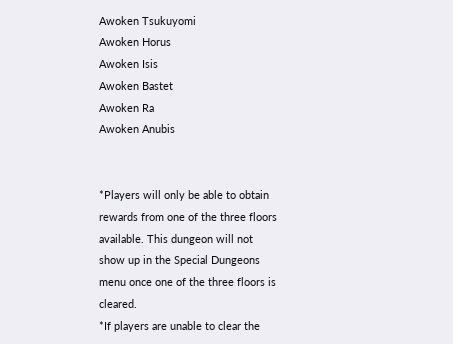Awoken Tsukuyomi
Awoken Horus
Awoken Isis
Awoken Bastet
Awoken Ra
Awoken Anubis


*Players will only be able to obtain rewards from one of the three floors available. This dungeon will not show up in the Special Dungeons menu once one of the three floors is cleared.
*If players are unable to clear the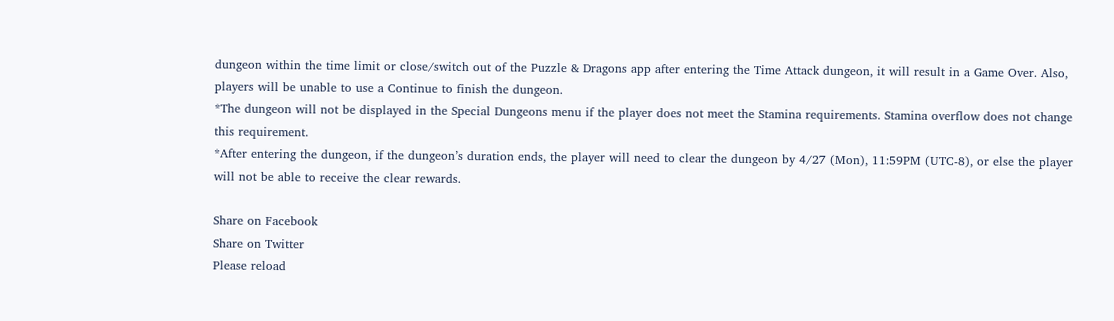dungeon within the time limit or close/switch out of the Puzzle & Dragons app after entering the Time Attack dungeon, it will result in a Game Over. Also, players will be unable to use a Continue to finish the dungeon.
*The dungeon will not be displayed in the Special Dungeons menu if the player does not meet the Stamina requirements. Stamina overflow does not change this requirement.
*After entering the dungeon, if the dungeon’s duration ends, the player will need to clear the dungeon by 4/27 (Mon), 11:59PM (UTC-8), or else the player will not be able to receive the clear rewards.

Share on Facebook
Share on Twitter
Please reload